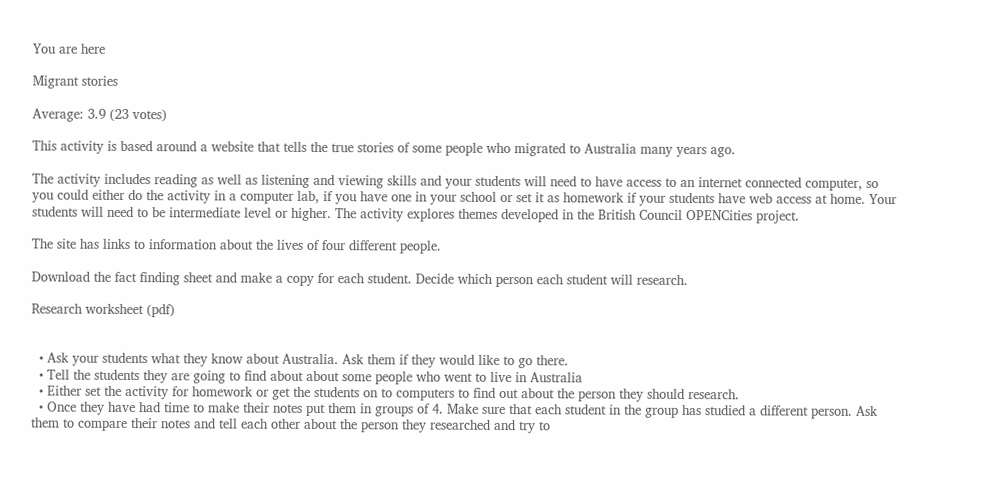You are here

Migrant stories

Average: 3.9 (23 votes)

This activity is based around a website that tells the true stories of some people who migrated to Australia many years ago.

The activity includes reading as well as listening and viewing skills and your students will need to have access to an internet connected computer, so you could either do the activity in a computer lab, if you have one in your school or set it as homework if your students have web access at home. Your students will need to be intermediate level or higher. The activity explores themes developed in the British Council OPENCities project.

The site has links to information about the lives of four different people.

Download the fact finding sheet and make a copy for each student. Decide which person each student will research.

Research worksheet (pdf)


  • Ask your students what they know about Australia. Ask them if they would like to go there.
  • Tell the students they are going to find about about some people who went to live in Australia
  • Either set the activity for homework or get the students on to computers to find out about the person they should research.
  • Once they have had time to make their notes put them in groups of 4. Make sure that each student in the group has studied a different person. Ask them to compare their notes and tell each other about the person they researched and try to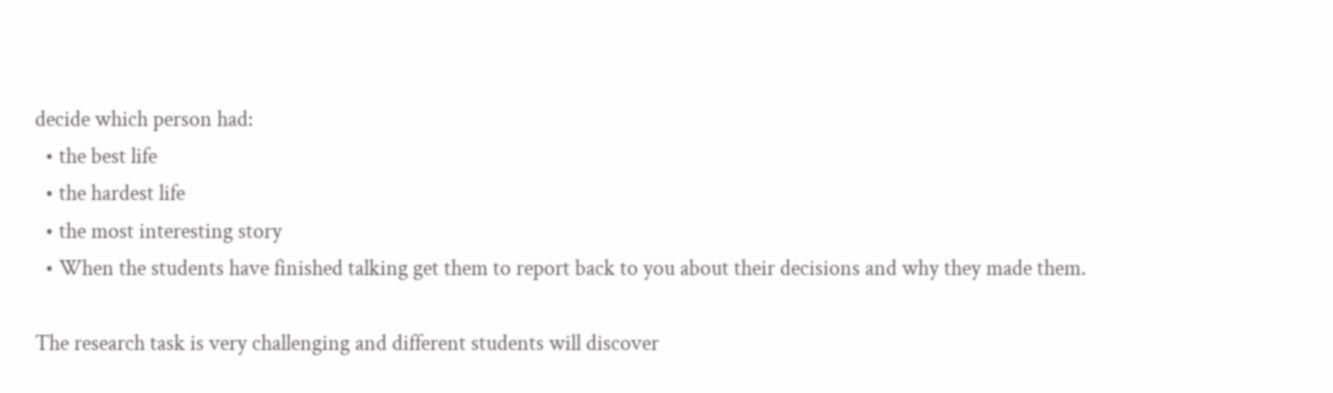decide which person had:
  • the best life
  • the hardest life
  • the most interesting story
  • When the students have finished talking get them to report back to you about their decisions and why they made them.

The research task is very challenging and different students will discover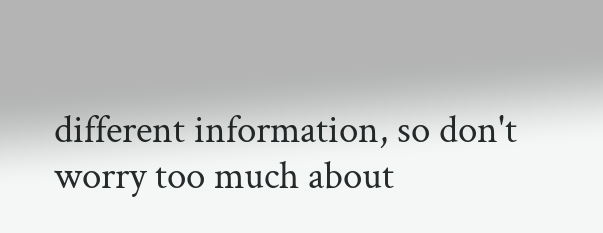different information, so don't worry too much about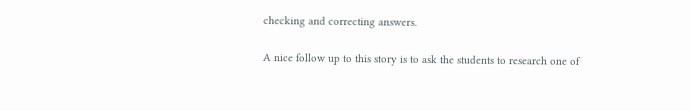checking and correcting answers.

A nice follow up to this story is to ask the students to research one of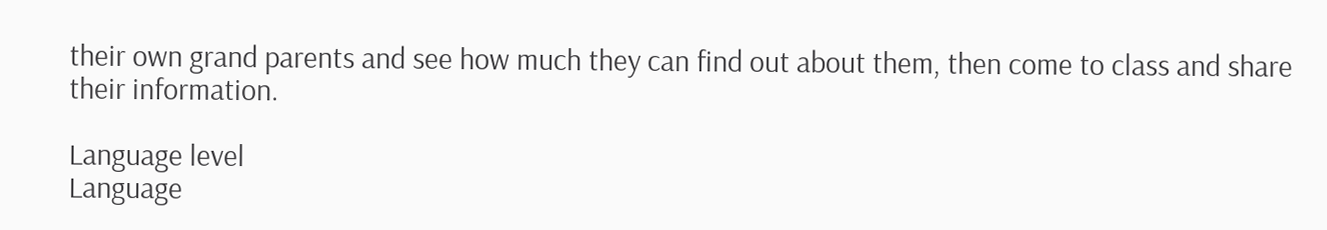their own grand parents and see how much they can find out about them, then come to class and share their information.

Language level
Language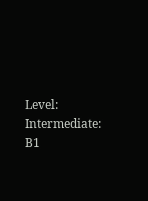Level:
Intermediate: B1